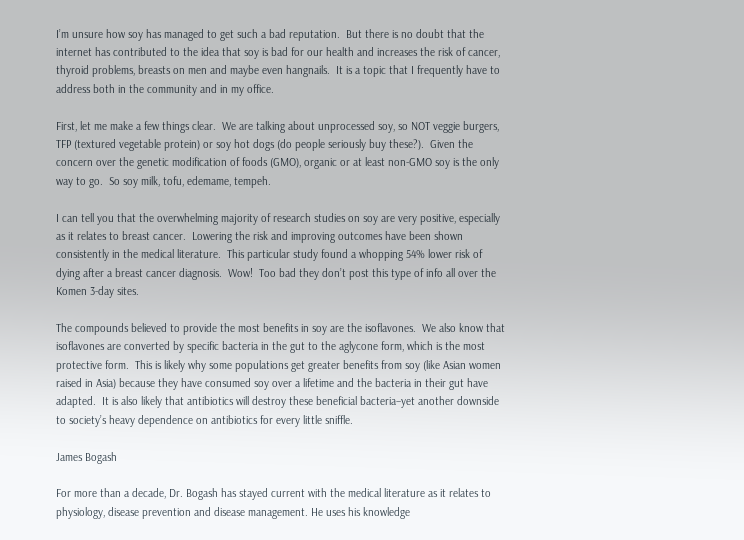I’m unsure how soy has managed to get such a bad reputation.  But there is no doubt that the internet has contributed to the idea that soy is bad for our health and increases the risk of cancer, thyroid problems, breasts on men and maybe even hangnails.  It is a topic that I frequently have to address both in the community and in my office.

First, let me make a few things clear.  We are talking about unprocessed soy, so NOT veggie burgers, TFP (textured vegetable protein) or soy hot dogs (do people seriously buy these?).  Given the concern over the genetic modification of foods (GMO), organic or at least non-GMO soy is the only way to go.  So soy milk, tofu, edemame, tempeh.

I can tell you that the overwhelming majority of research studies on soy are very positive, especially as it relates to breast cancer.  Lowering the risk and improving outcomes have been shown consistently in the medical literature.  This particular study found a whopping 54% lower risk of dying after a breast cancer diagnosis.  Wow!  Too bad they don’t post this type of info all over the Komen 3-day sites.

The compounds believed to provide the most benefits in soy are the isoflavones.  We also know that isoflavones are converted by specific bacteria in the gut to the aglycone form, which is the most protective form.  This is likely why some populations get greater benefits from soy (like Asian women raised in Asia) because they have consumed soy over a lifetime and the bacteria in their gut have adapted.  It is also likely that antibiotics will destroy these beneficial bacteria–yet another downside to society’s heavy dependence on antibiotics for every little sniffle.

James Bogash

For more than a decade, Dr. Bogash has stayed current with the medical literature as it relates to physiology, disease prevention and disease management. He uses his knowledge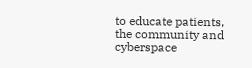to educate patients, the community and cyberspace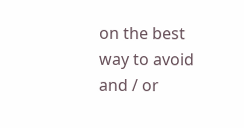on the best way to avoid and / or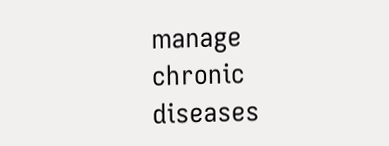manage chronic diseases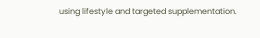using lifestyle and targeted supplementation.